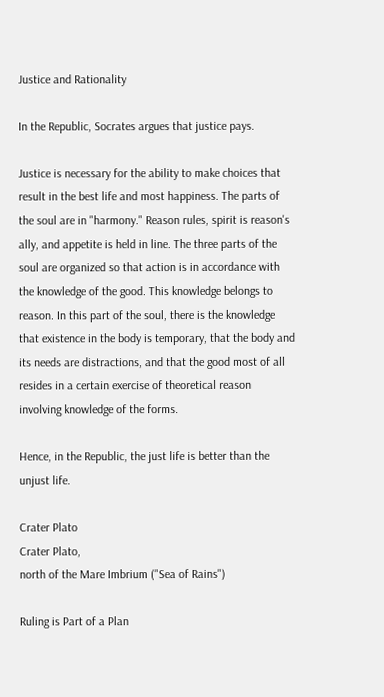Justice and Rationality

In the Republic, Socrates argues that justice pays.

Justice is necessary for the ability to make choices that result in the best life and most happiness. The parts of the soul are in "harmony." Reason rules, spirit is reason's ally, and appetite is held in line. The three parts of the soul are organized so that action is in accordance with the knowledge of the good. This knowledge belongs to reason. In this part of the soul, there is the knowledge that existence in the body is temporary, that the body and its needs are distractions, and that the good most of all resides in a certain exercise of theoretical reason involving knowledge of the forms.

Hence, in the Republic, the just life is better than the unjust life.

Crater Plato
Crater Plato,
north of the Mare Imbrium ("Sea of Rains")

Ruling is Part of a Plan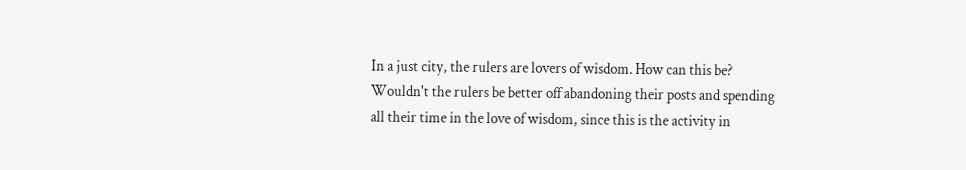In a just city, the rulers are lovers of wisdom. How can this be? Wouldn't the rulers be better off abandoning their posts and spending all their time in the love of wisdom, since this is the activity in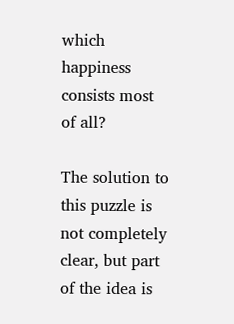which happiness consists most of all?

The solution to this puzzle is not completely clear, but part of the idea is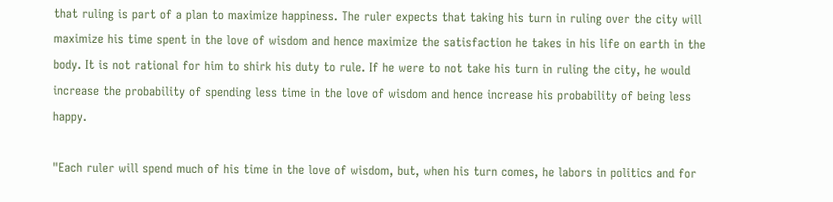that ruling is part of a plan to maximize happiness. The ruler expects that taking his turn in ruling over the city will maximize his time spent in the love of wisdom and hence maximize the satisfaction he takes in his life on earth in the body. It is not rational for him to shirk his duty to rule. If he were to not take his turn in ruling the city, he would increase the probability of spending less time in the love of wisdom and hence increase his probability of being less happy.

"Each ruler will spend much of his time in the love of wisdom, but, when his turn comes, he labors in politics and for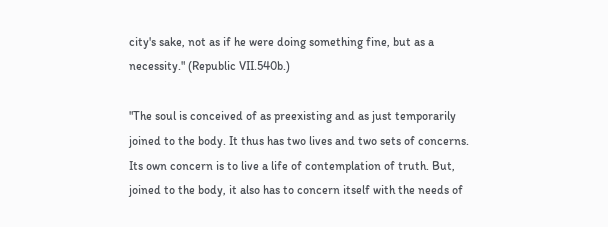city's sake, not as if he were doing something fine, but as a necessity." (Republic VII.540b.)

"The soul is conceived of as preexisting and as just temporarily joined to the body. It thus has two lives and two sets of concerns. Its own concern is to live a life of contemplation of truth. But, joined to the body, it also has to concern itself with the needs of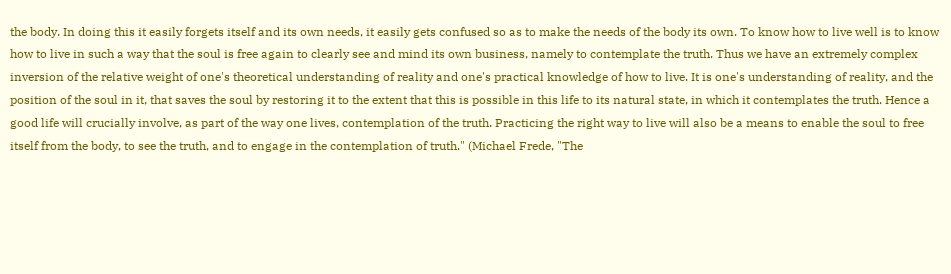the body. In doing this it easily forgets itself and its own needs, it easily gets confused so as to make the needs of the body its own. To know how to live well is to know how to live in such a way that the soul is free again to clearly see and mind its own business, namely to contemplate the truth. Thus we have an extremely complex inversion of the relative weight of one's theoretical understanding of reality and one's practical knowledge of how to live. It is one's understanding of reality, and the position of the soul in it, that saves the soul by restoring it to the extent that this is possible in this life to its natural state, in which it contemplates the truth. Hence a good life will crucially involve, as part of the way one lives, contemplation of the truth. Practicing the right way to live will also be a means to enable the soul to free itself from the body, to see the truth, and to engage in the contemplation of truth." (Michael Frede, "The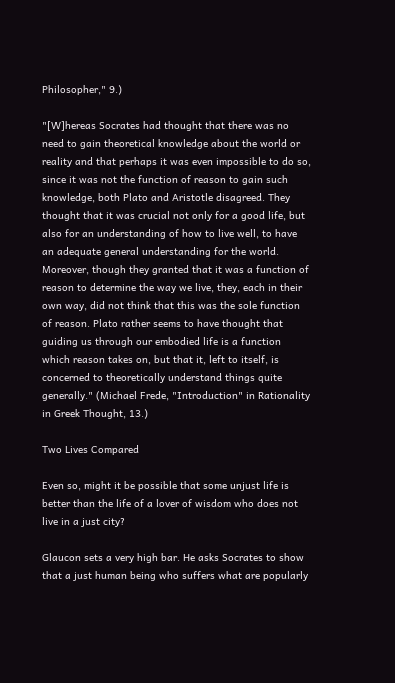Philosopher," 9.)

"[W]hereas Socrates had thought that there was no need to gain theoretical knowledge about the world or reality and that perhaps it was even impossible to do so, since it was not the function of reason to gain such knowledge, both Plato and Aristotle disagreed. They thought that it was crucial not only for a good life, but also for an understanding of how to live well, to have an adequate general understanding for the world. Moreover, though they granted that it was a function of reason to determine the way we live, they, each in their own way, did not think that this was the sole function of reason. Plato rather seems to have thought that guiding us through our embodied life is a function which reason takes on, but that it, left to itself, is concerned to theoretically understand things quite generally." (Michael Frede, "Introduction" in Rationality in Greek Thought, 13.)

Two Lives Compared

Even so, might it be possible that some unjust life is better than the life of a lover of wisdom who does not live in a just city?

Glaucon sets a very high bar. He asks Socrates to show that a just human being who suffers what are popularly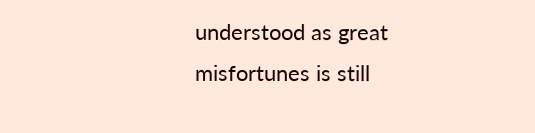understood as great misfortunes is still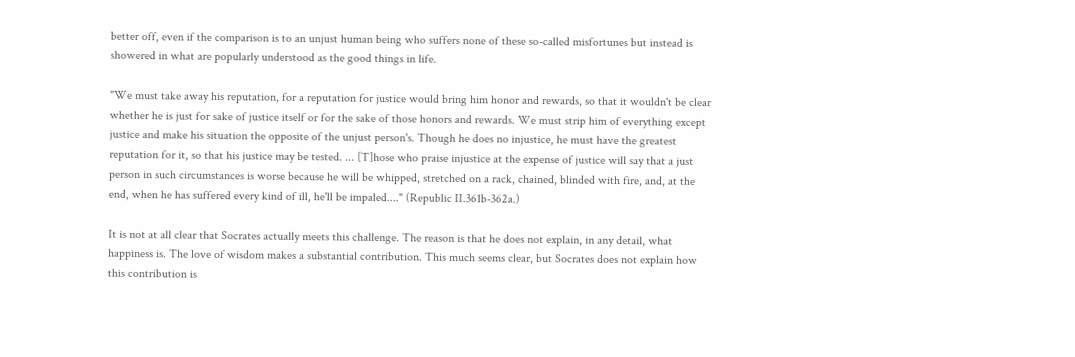better off, even if the comparison is to an unjust human being who suffers none of these so-called misfortunes but instead is showered in what are popularly understood as the good things in life.

"We must take away his reputation, for a reputation for justice would bring him honor and rewards, so that it wouldn't be clear whether he is just for sake of justice itself or for the sake of those honors and rewards. We must strip him of everything except justice and make his situation the opposite of the unjust person's. Though he does no injustice, he must have the greatest reputation for it, so that his justice may be tested. ... [T]hose who praise injustice at the expense of justice will say that a just person in such circumstances is worse because he will be whipped, stretched on a rack, chained, blinded with fire, and, at the end, when he has suffered every kind of ill, he'll be impaled...." (Republic II.361b-362a.)

It is not at all clear that Socrates actually meets this challenge. The reason is that he does not explain, in any detail, what happiness is. The love of wisdom makes a substantial contribution. This much seems clear, but Socrates does not explain how this contribution is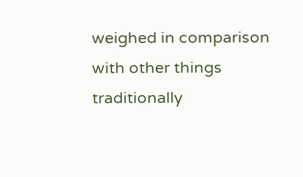weighed in comparison with other things traditionally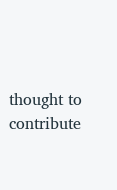thought to contribute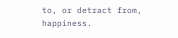to, or detract from, happiness.